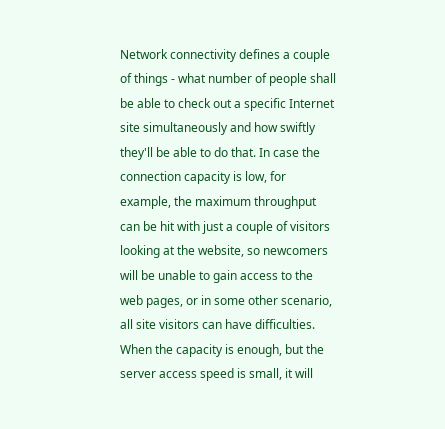Network connectivity defines a couple of things - what number of people shall be able to check out a specific Internet site simultaneously and how swiftly they'll be able to do that. In case the connection capacity is low, for example, the maximum throughput can be hit with just a couple of visitors looking at the website, so newcomers will be unable to gain access to the web pages, or in some other scenario, all site visitors can have difficulties. When the capacity is enough, but the server access speed is small, it will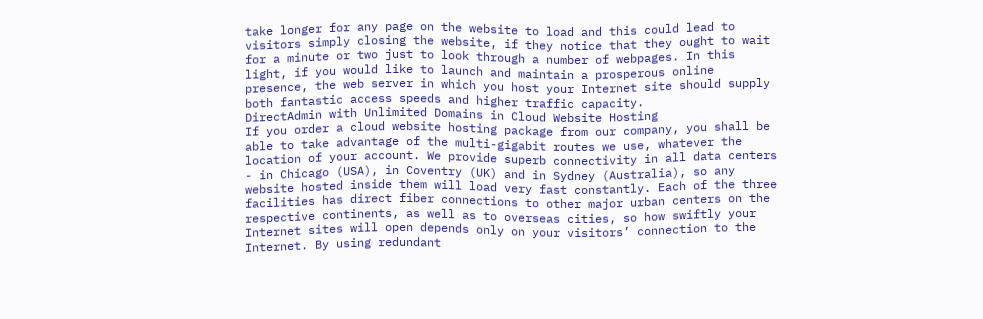take longer for any page on the website to load and this could lead to visitors simply closing the website, if they notice that they ought to wait for a minute or two just to look through a number of webpages. In this light, if you would like to launch and maintain a prosperous online presence, the web server in which you host your Internet site should supply both fantastic access speeds and higher traffic capacity.
DirectAdmin with Unlimited Domains in Cloud Website Hosting
If you order a cloud website hosting package from our company, you shall be able to take advantage of the multi-gigabit routes we use, whatever the location of your account. We provide superb connectivity in all data centers - in Chicago (USA), in Coventry (UK) and in Sydney (Australia), so any website hosted inside them will load very fast constantly. Each of the three facilities has direct fiber connections to other major urban centers on the respective continents, as well as to overseas cities, so how swiftly your Internet sites will open depends only on your visitors’ connection to the Internet. By using redundant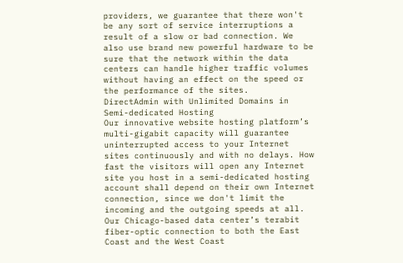providers, we guarantee that there won't be any sort of service interruptions a result of a slow or bad connection. We also use brand new powerful hardware to be sure that the network within the data centers can handle higher traffic volumes without having an effect on the speed or the performance of the sites.
DirectAdmin with Unlimited Domains in Semi-dedicated Hosting
Our innovative website hosting platform’s multi-gigabit capacity will guarantee uninterrupted access to your Internet sites continuously and with no delays. How fast the visitors will open any Internet site you host in a semi-dedicated hosting account shall depend on their own Internet connection, since we don't limit the incoming and the outgoing speeds at all. Our Chicago-based data center’s terabit fiber-optic connection to both the East Coast and the West Coast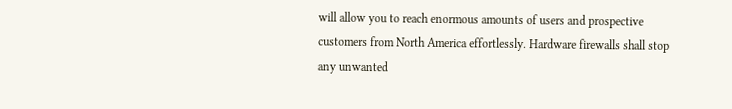will allow you to reach enormous amounts of users and prospective customers from North America effortlessly. Hardware firewalls shall stop any unwanted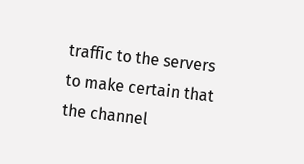traffic to the servers to make certain that the channel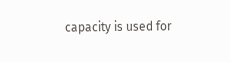capacity is used for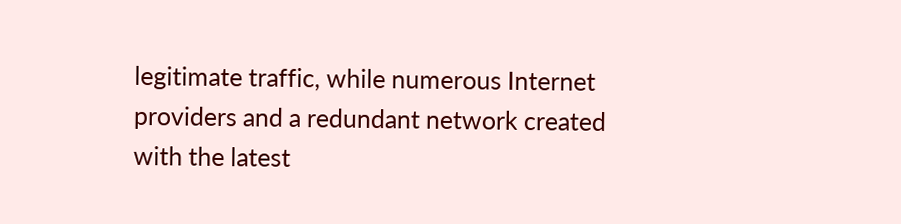legitimate traffic, while numerous Internet providers and a redundant network created with the latest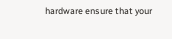hardware ensure that your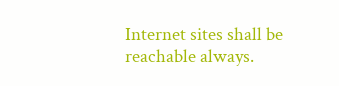Internet sites shall be reachable always.